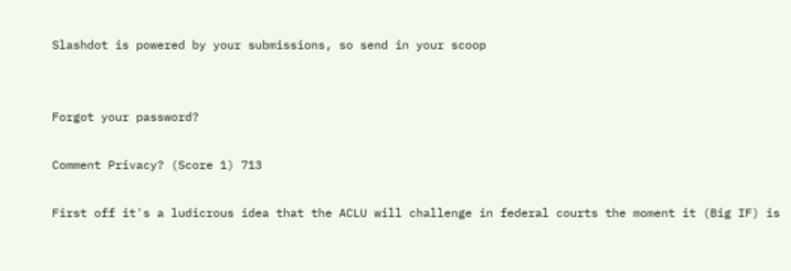Slashdot is powered by your submissions, so send in your scoop


Forgot your password?

Comment Privacy? (Score 1) 713

First off it's a ludicrous idea that the ACLU will challenge in federal courts the moment it (Big IF) is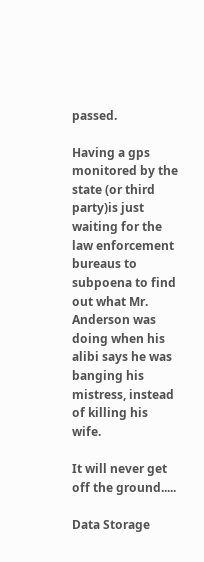passed.

Having a gps monitored by the state (or third party)is just waiting for the law enforcement bureaus to subpoena to find out what Mr. Anderson was doing when his alibi says he was banging his mistress, instead of killing his wife.

It will never get off the ground.....

Data Storage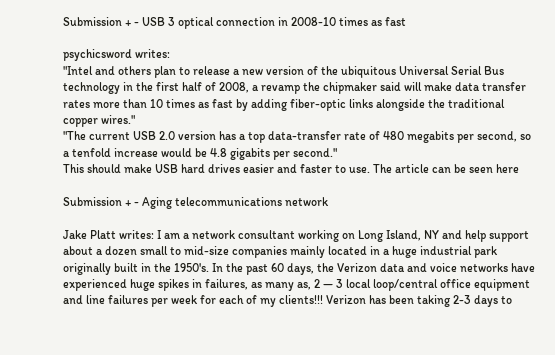Submission + - USB 3 optical connection in 2008-10 times as fast

psychicsword writes:
"Intel and others plan to release a new version of the ubiquitous Universal Serial Bus technology in the first half of 2008, a revamp the chipmaker said will make data transfer rates more than 10 times as fast by adding fiber-optic links alongside the traditional copper wires."
"The current USB 2.0 version has a top data-transfer rate of 480 megabits per second, so a tenfold increase would be 4.8 gigabits per second."
This should make USB hard drives easier and faster to use. The article can be seen here

Submission + - Aging telecommunications network

Jake Platt writes: I am a network consultant working on Long Island, NY and help support about a dozen small to mid-size companies mainly located in a huge industrial park originally built in the 1950's. In the past 60 days, the Verizon data and voice networks have experienced huge spikes in failures, as many as, 2 — 3 local loop/central office equipment and line failures per week for each of my clients!!! Verizon has been taking 2-3 days to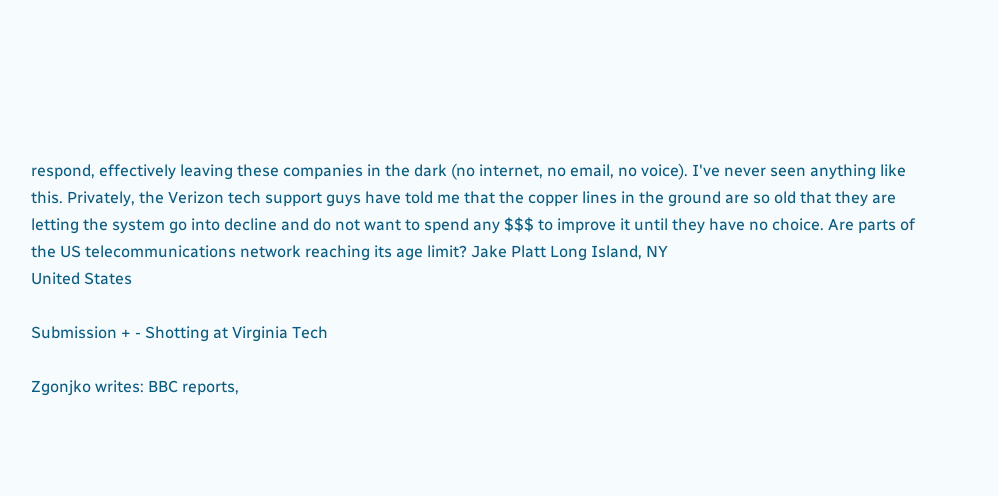respond, effectively leaving these companies in the dark (no internet, no email, no voice). I've never seen anything like this. Privately, the Verizon tech support guys have told me that the copper lines in the ground are so old that they are letting the system go into decline and do not want to spend any $$$ to improve it until they have no choice. Are parts of the US telecommunications network reaching its age limit? Jake Platt Long Island, NY
United States

Submission + - Shotting at Virginia Tech

Zgonjko writes: BBC reports,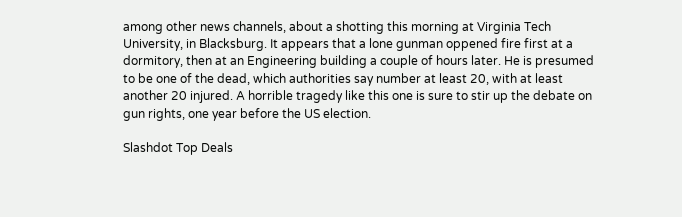among other news channels, about a shotting this morning at Virginia Tech University, in Blacksburg. It appears that a lone gunman oppened fire first at a dormitory, then at an Engineering building a couple of hours later. He is presumed to be one of the dead, which authorities say number at least 20, with at least another 20 injured. A horrible tragedy like this one is sure to stir up the debate on gun rights, one year before the US election.

Slashdot Top Deals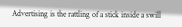Advertising is the rattling of a stick inside a swill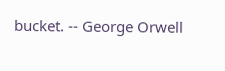bucket. -- George Orwell